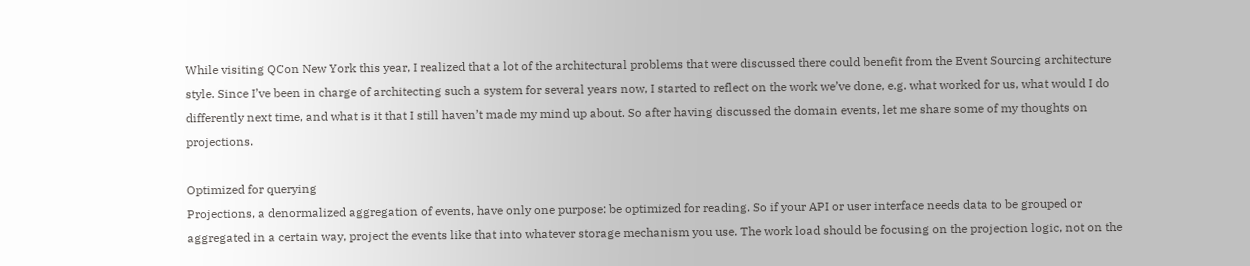While visiting QCon New York this year, I realized that a lot of the architectural problems that were discussed there could benefit from the Event Sourcing architecture style. Since I’ve been in charge of architecting such a system for several years now, I started to reflect on the work we’ve done, e.g. what worked for us, what would I do differently next time, and what is it that I still haven’t made my mind up about. So after having discussed the domain events, let me share some of my thoughts on projections.

Optimized for querying
Projections, a denormalized aggregation of events, have only one purpose: be optimized for reading. So if your API or user interface needs data to be grouped or aggregated in a certain way, project the events like that into whatever storage mechanism you use. The work load should be focusing on the projection logic, not on the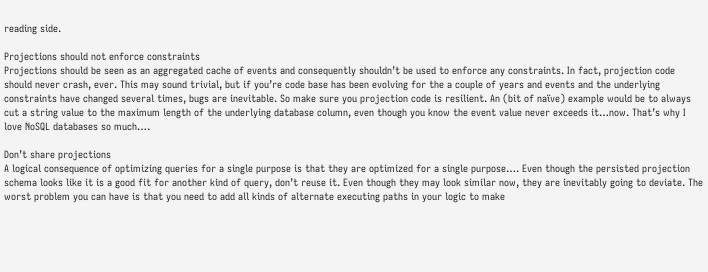reading side.

Projections should not enforce constraints
Projections should be seen as an aggregated cache of events and consequently shouldn’t be used to enforce any constraints. In fact, projection code should never crash, ever. This may sound trivial, but if you’re code base has been evolving for the a couple of years and events and the underlying constraints have changed several times, bugs are inevitable. So make sure you projection code is resilient. An (bit of naïve) example would be to always cut a string value to the maximum length of the underlying database column, even though you know the event value never exceeds it…now. That’s why I love NoSQL databases so much….

Don’t share projections
A logical consequence of optimizing queries for a single purpose is that they are optimized for a single purpose…. Even though the persisted projection schema looks like it is a good fit for another kind of query, don’t reuse it. Even though they may look similar now, they are inevitably going to deviate. The worst problem you can have is that you need to add all kinds of alternate executing paths in your logic to make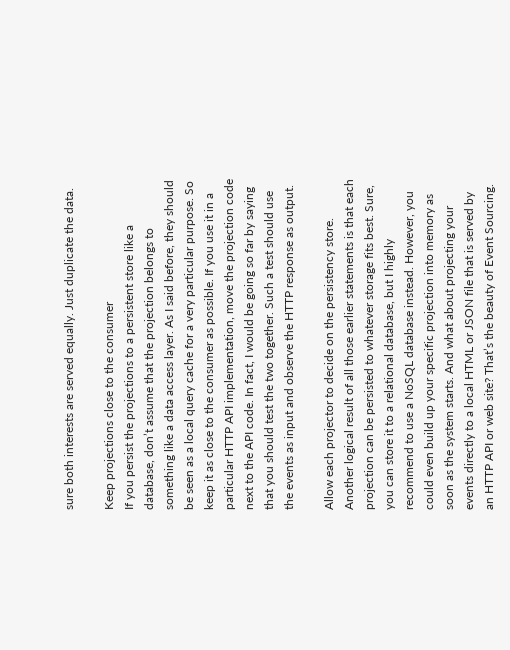sure both interests are served equally. Just duplicate the data.

Keep projections close to the consumer
If you persist the projections to a persistent store like a database, don’t assume that the projection belongs to something like a data access layer. As I said before, they should be seen as a local query cache for a very particular purpose. So keep it as close to the consumer as possible. If you use it in a particular HTTP API implementation, move the projection code next to the API code. In fact, I would be going so far by saying that you should test the two together. Such a test should use the events as input and observe the HTTP response as output.

Allow each projector to decide on the persistency store.
Another logical result of all those earlier statements is that each projection can be persisted to whatever storage fits best. Sure, you can store it to a relational database, but I highly recommend to use a NoSQL database instead. However, you could even build up your specific projection into memory as soon as the system starts. And what about projecting your events directly to a local HTML or JSON file that is served by an HTTP API or web site? That’s the beauty of Event Sourcing.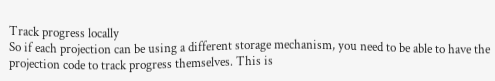Track progress locally
So if each projection can be using a different storage mechanism, you need to be able to have the projection code to track progress themselves. This is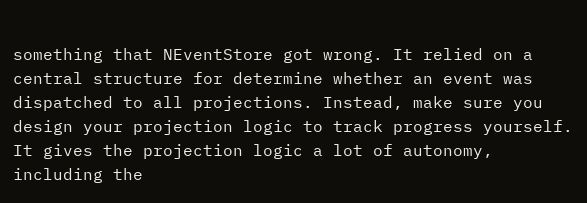something that NEventStore got wrong. It relied on a central structure for determine whether an event was dispatched to all projections. Instead, make sure you design your projection logic to track progress yourself. It gives the projection logic a lot of autonomy, including the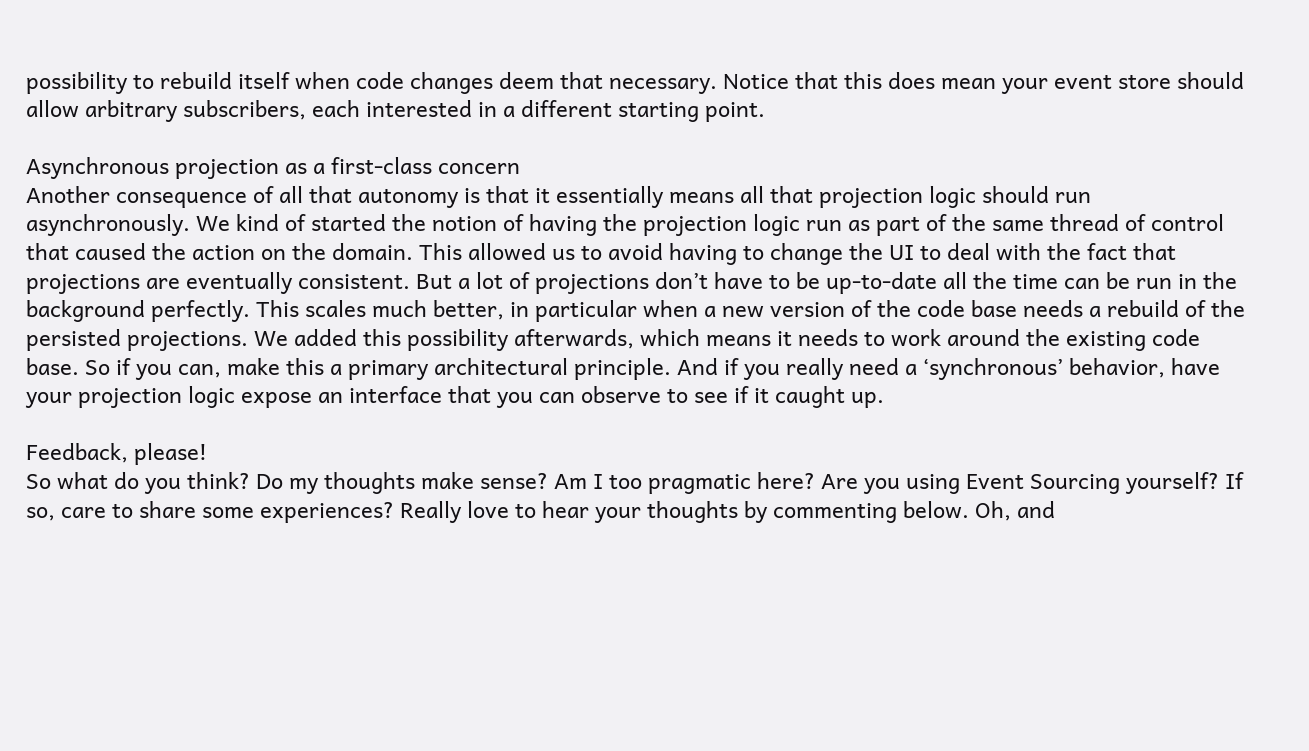possibility to rebuild itself when code changes deem that necessary. Notice that this does mean your event store should allow arbitrary subscribers, each interested in a different starting point.

Asynchronous projection as a first-class concern
Another consequence of all that autonomy is that it essentially means all that projection logic should run asynchronously. We kind of started the notion of having the projection logic run as part of the same thread of control that caused the action on the domain. This allowed us to avoid having to change the UI to deal with the fact that projections are eventually consistent. But a lot of projections don’t have to be up-to-date all the time can be run in the background perfectly. This scales much better, in particular when a new version of the code base needs a rebuild of the persisted projections. We added this possibility afterwards, which means it needs to work around the existing code base. So if you can, make this a primary architectural principle. And if you really need a ‘synchronous’ behavior, have your projection logic expose an interface that you can observe to see if it caught up.

Feedback, please!
So what do you think? Do my thoughts make sense? Am I too pragmatic here? Are you using Event Sourcing yourself? If so, care to share some experiences? Really love to hear your thoughts by commenting below. Oh, and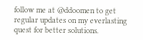follow me at @ddoomen to get regular updates on my everlasting quest for better solutions.